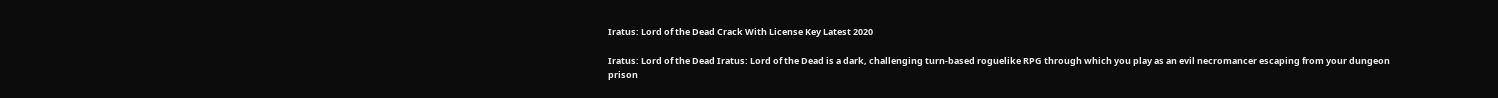Iratus: Lord of the Dead Crack With License Key Latest 2020

Iratus: Lord of the Dead Iratus: Lord of the Dead is a dark, challenging turn-based roguelike RPG through which you play as an evil necromancer escaping from your dungeon prison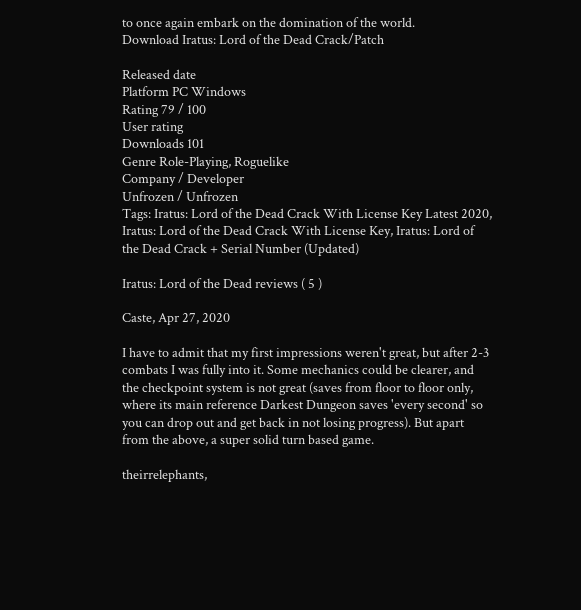to once again embark on the domination of the world.
Download Iratus: Lord of the Dead Crack/Patch

Released date
Platform PC Windows
Rating 79 / 100
User rating
Downloads 101
Genre Role-Playing, Roguelike
Company / Developer
Unfrozen / Unfrozen
Tags: Iratus: Lord of the Dead Crack With License Key Latest 2020, Iratus: Lord of the Dead Crack With License Key, Iratus: Lord of the Dead Crack + Serial Number (Updated)

Iratus: Lord of the Dead reviews ( 5 )

Caste, Apr 27, 2020

I have to admit that my first impressions weren't great, but after 2-3 combats I was fully into it. Some mechanics could be clearer, and the checkpoint system is not great (saves from floor to floor only, where its main reference Darkest Dungeon saves 'every second' so you can drop out and get back in not losing progress). But apart from the above, a super solid turn based game.

theirrelephants,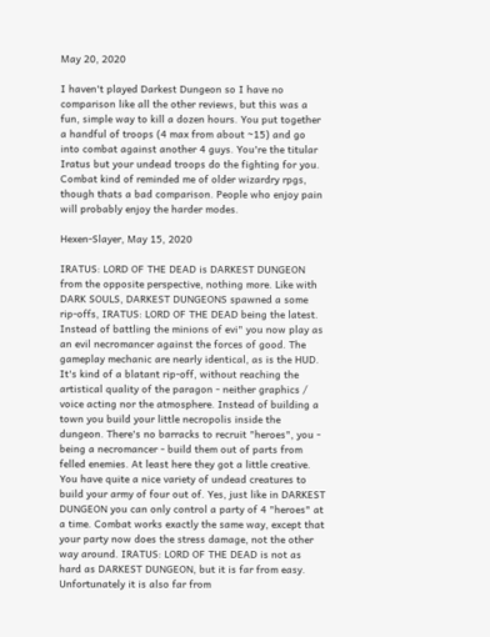May 20, 2020

I haven't played Darkest Dungeon so I have no comparison like all the other reviews, but this was a fun, simple way to kill a dozen hours. You put together a handful of troops (4 max from about ~15) and go into combat against another 4 guys. You're the titular Iratus but your undead troops do the fighting for you. Combat kind of reminded me of older wizardry rpgs, though thats a bad comparison. People who enjoy pain will probably enjoy the harder modes.

Hexen-Slayer, May 15, 2020

IRATUS: LORD OF THE DEAD is DARKEST DUNGEON from the opposite perspective, nothing more. Like with DARK SOULS, DARKEST DUNGEONS spawned a some rip-offs, IRATUS: LORD OF THE DEAD being the latest. Instead of battling the minions of evi" you now play as an evil necromancer against the forces of good. The gameplay mechanic are nearly identical, as is the HUD. It's kind of a blatant rip-off, without reaching the artistical quality of the paragon - neither graphics / voice acting nor the atmosphere. Instead of building a town you build your little necropolis inside the dungeon. There's no barracks to recruit "heroes", you - being a necromancer - build them out of parts from felled enemies. At least here they got a little creative. You have quite a nice variety of undead creatures to build your army of four out of. Yes, just like in DARKEST DUNGEON you can only control a party of 4 "heroes" at a time. Combat works exactly the same way, except that your party now does the stress damage, not the other way around. IRATUS: LORD OF THE DEAD is not as hard as DARKEST DUNGEON, but it is far from easy. Unfortunately it is also far from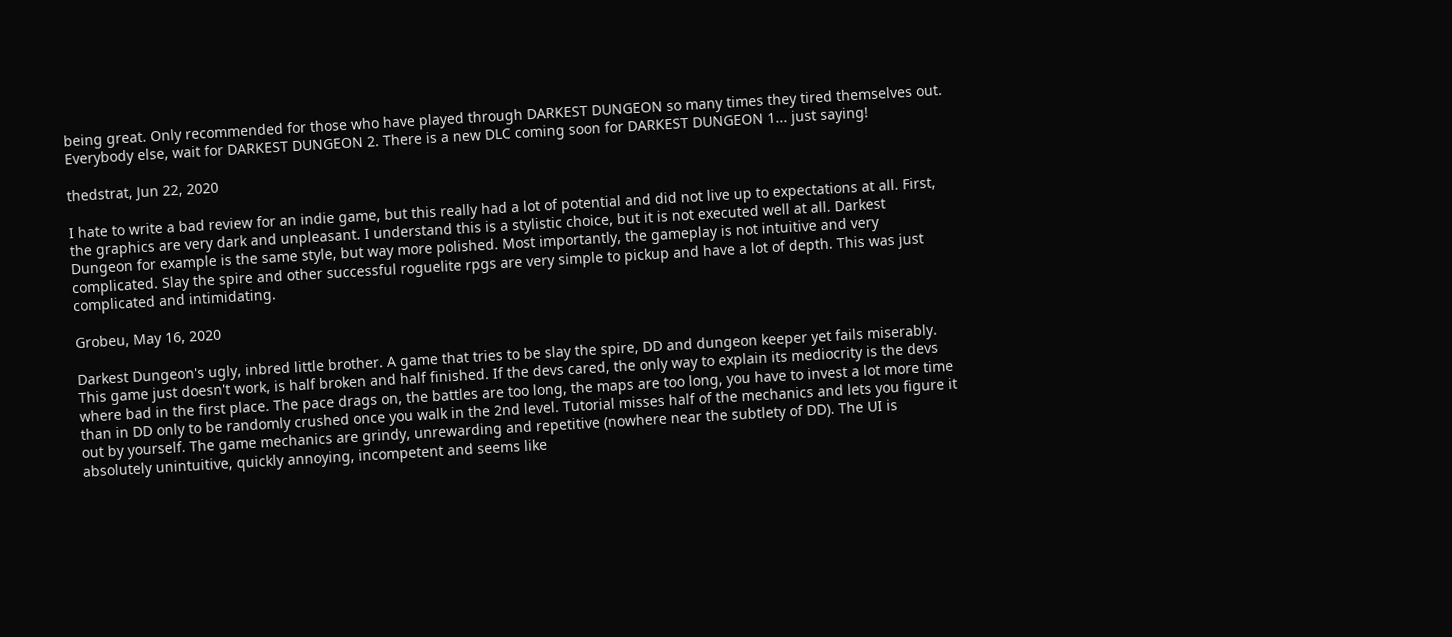being great. Only recommended for those who have played through DARKEST DUNGEON so many times they tired themselves out. Everybody else, wait for DARKEST DUNGEON 2. There is a new DLC coming soon for DARKEST DUNGEON 1... just saying!

thedstrat, Jun 22, 2020

I hate to write a bad review for an indie game, but this really had a lot of potential and did not live up to expectations at all. First, the graphics are very dark and unpleasant. I understand this is a stylistic choice, but it is not executed well at all. Darkest Dungeon for example is the same style, but way more polished. Most importantly, the gameplay is not intuitive and very complicated. Slay the spire and other successful roguelite rpgs are very simple to pickup and have a lot of depth. This was just complicated and intimidating.

Grobeu, May 16, 2020

Darkest Dungeon's ugly, inbred little brother. A game that tries to be slay the spire, DD and dungeon keeper yet fails miserably. This game just doesn't work, is half broken and half finished. If the devs cared, the only way to explain its mediocrity is the devs where bad in the first place. The pace drags on, the battles are too long, the maps are too long, you have to invest a lot more time than in DD only to be randomly crushed once you walk in the 2nd level. Tutorial misses half of the mechanics and lets you figure it out by yourself. The game mechanics are grindy, unrewarding and repetitive (nowhere near the subtlety of DD). The UI is absolutely unintuitive, quickly annoying, incompetent and seems like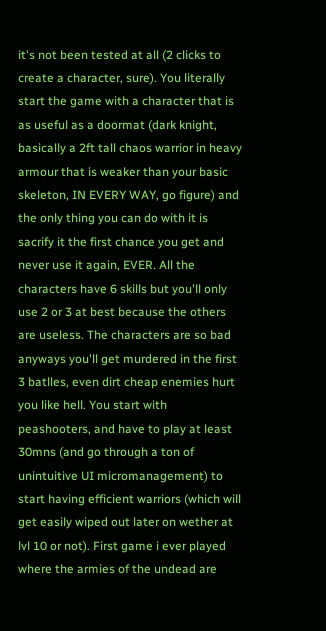it's not been tested at all (2 clicks to create a character, sure). You literally start the game with a character that is as useful as a doormat (dark knight, basically a 2ft tall chaos warrior in heavy armour that is weaker than your basic skeleton, IN EVERY WAY, go figure) and the only thing you can do with it is sacrify it the first chance you get and never use it again, EVER. All the characters have 6 skills but you'll only use 2 or 3 at best because the others are useless. The characters are so bad anyways you'll get murdered in the first 3 batlles, even dirt cheap enemies hurt you like hell. You start with peashooters, and have to play at least 30mns (and go through a ton of unintuitive UI micromanagement) to start having efficient warriors (which will get easily wiped out later on wether at lvl 10 or not). First game i ever played where the armies of the undead are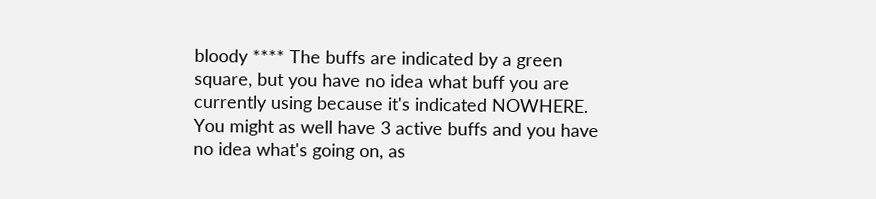bloody **** The buffs are indicated by a green square, but you have no idea what buff you are currently using because it's indicated NOWHERE. You might as well have 3 active buffs and you have no idea what's going on, as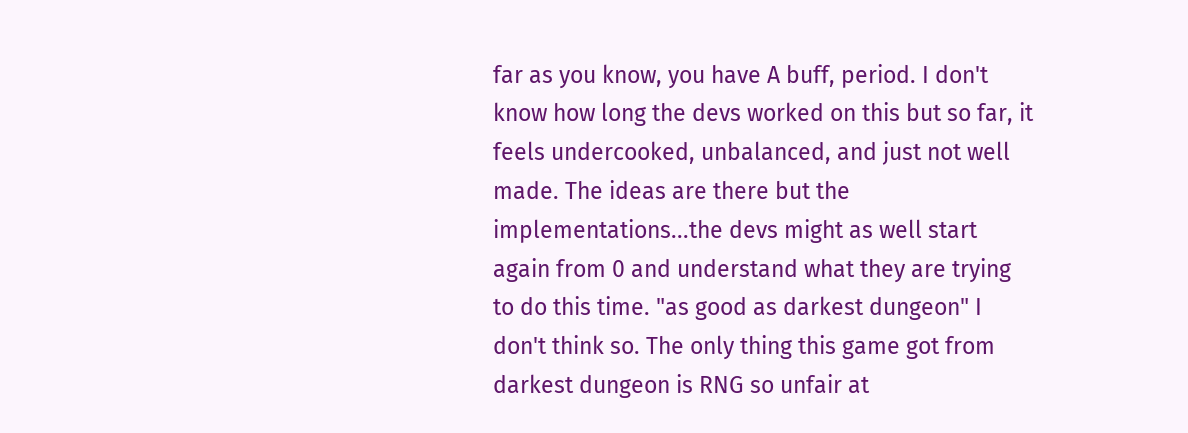far as you know, you have A buff, period. I don't know how long the devs worked on this but so far, it feels undercooked, unbalanced, and just not well made. The ideas are there but the implementations...the devs might as well start again from 0 and understand what they are trying to do this time. "as good as darkest dungeon" I don't think so. The only thing this game got from darkest dungeon is RNG so unfair at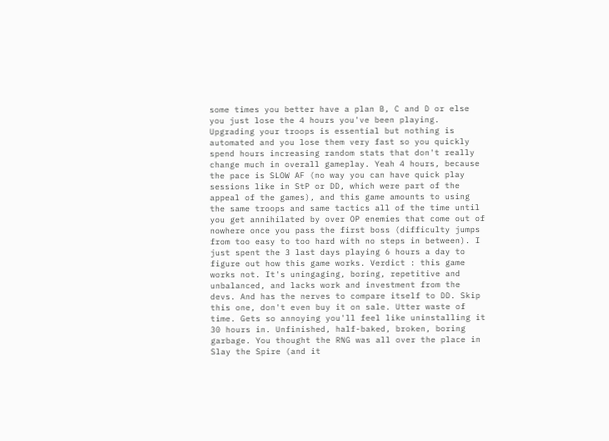some times you better have a plan B, C and D or else you just lose the 4 hours you've been playing. Upgrading your troops is essential but nothing is automated and you lose them very fast so you quickly spend hours increasing random stats that don't really change much in overall gameplay. Yeah 4 hours, because the pace is SLOW AF (no way you can have quick play sessions like in StP or DD, which were part of the appeal of the games), and this game amounts to using the same troops and same tactics all of the time until you get annihilated by over OP enemies that come out of nowhere once you pass the first boss (difficulty jumps from too easy to too hard with no steps in between). I just spent the 3 last days playing 6 hours a day to figure out how this game works. Verdict : this game works not. It's uningaging, boring, repetitive and unbalanced, and lacks work and investment from the devs. And has the nerves to compare itself to DD. Skip this one, don't even buy it on sale. Utter waste of time. Gets so annoying you'll feel like uninstalling it 30 hours in. Unfinished, half-baked, broken, boring garbage. You thought the RNG was all over the place in Slay the Spire (and it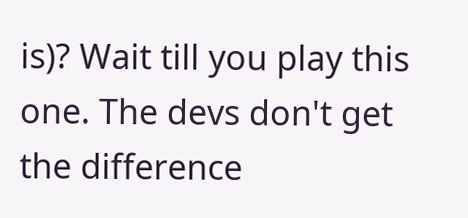is)? Wait till you play this one. The devs don't get the difference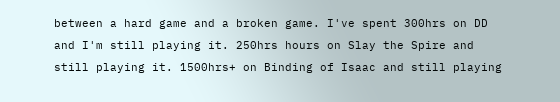between a hard game and a broken game. I've spent 300hrs on DD and I'm still playing it. 250hrs hours on Slay the Spire and still playing it. 1500hrs+ on Binding of Isaac and still playing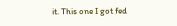it. This one I got fed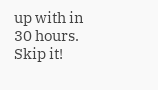up with in 30 hours. Skip it!